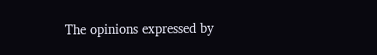The opinions expressed by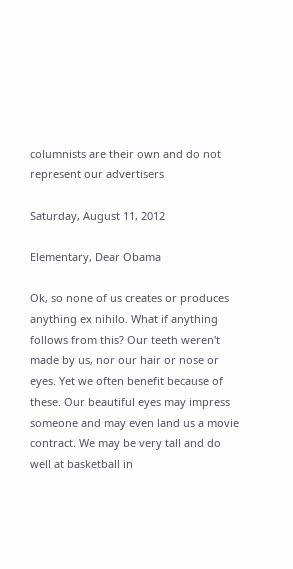columnists are their own and do not represent our advertisers

Saturday, August 11, 2012

Elementary, Dear Obama

Ok, so none of us creates or produces anything ex nihilo. What if anything follows from this? Our teeth weren't made by us, nor our hair or nose or eyes. Yet we often benefit because of these. Our beautiful eyes may impress someone and may even land us a movie contract. We may be very tall and do well at basketball in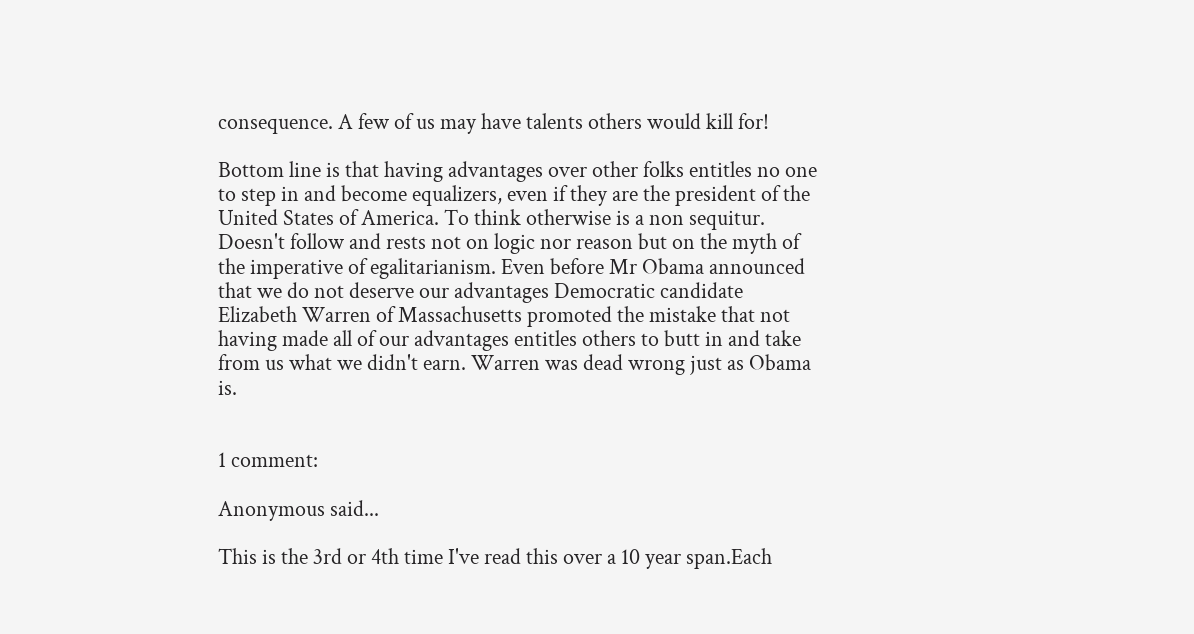consequence. A few of us may have talents others would kill for!

Bottom line is that having advantages over other folks entitles no one to step in and become equalizers, even if they are the president of the United States of America. To think otherwise is a non sequitur. Doesn't follow and rests not on logic nor reason but on the myth of the imperative of egalitarianism. Even before Mr Obama announced that we do not deserve our advantages Democratic candidate Elizabeth Warren of Massachusetts promoted the mistake that not having made all of our advantages entitles others to butt in and take from us what we didn't earn. Warren was dead wrong just as Obama is.


1 comment:

Anonymous said...

This is the 3rd or 4th time I've read this over a 10 year span.Each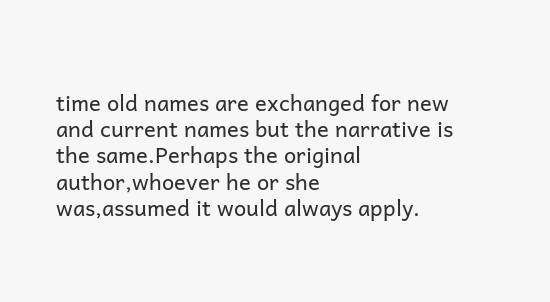time old names are exchanged for new and current names but the narrative is the same.Perhaps the original author,whoever he or she was,assumed it would always apply.